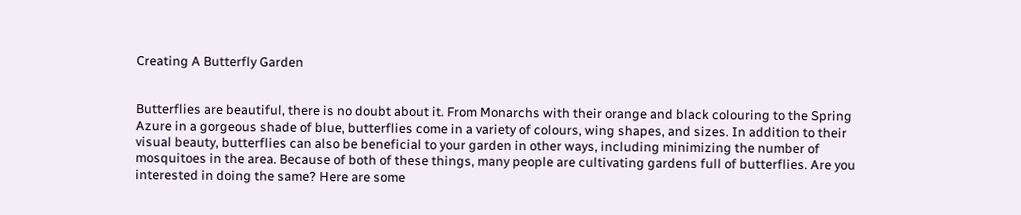Creating A Butterfly Garden


Butterflies are beautiful, there is no doubt about it. From Monarchs with their orange and black colouring to the Spring Azure in a gorgeous shade of blue, butterflies come in a variety of colours, wing shapes, and sizes. In addition to their visual beauty, butterflies can also be beneficial to your garden in other ways, including minimizing the number of mosquitoes in the area. Because of both of these things, many people are cultivating gardens full of butterflies. Are you interested in doing the same? Here are some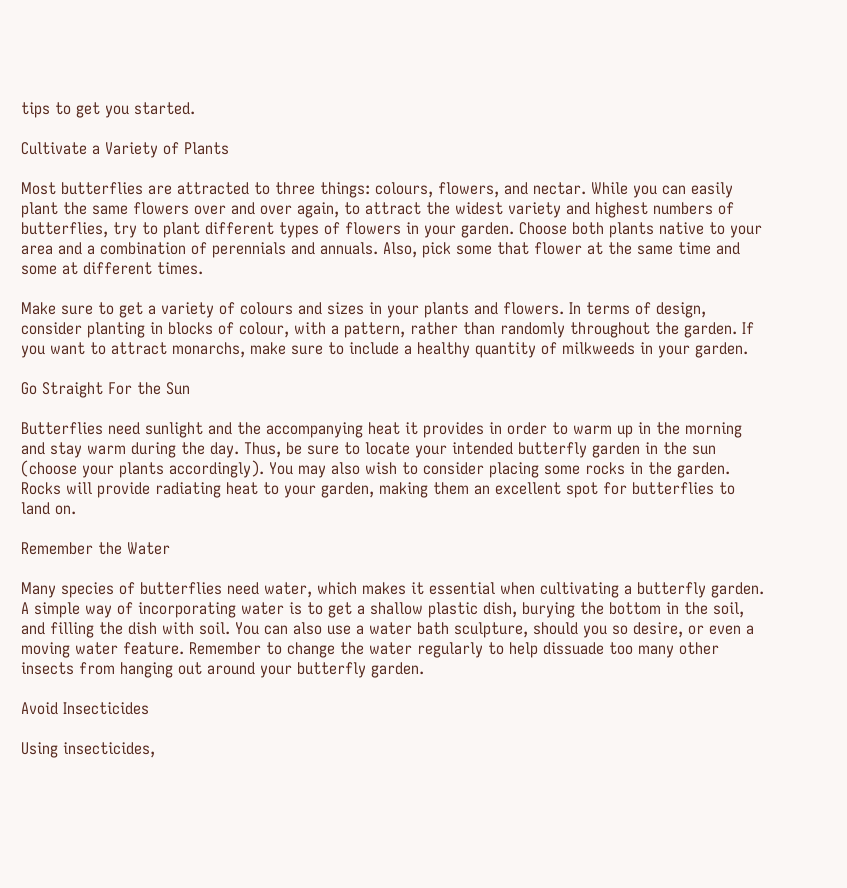tips to get you started.

Cultivate a Variety of Plants

Most butterflies are attracted to three things: colours, flowers, and nectar. While you can easily plant the same flowers over and over again, to attract the widest variety and highest numbers of butterflies, try to plant different types of flowers in your garden. Choose both plants native to your area and a combination of perennials and annuals. Also, pick some that flower at the same time and some at different times.

Make sure to get a variety of colours and sizes in your plants and flowers. In terms of design, consider planting in blocks of colour, with a pattern, rather than randomly throughout the garden. If you want to attract monarchs, make sure to include a healthy quantity of milkweeds in your garden.

Go Straight For the Sun

Butterflies need sunlight and the accompanying heat it provides in order to warm up in the morning and stay warm during the day. Thus, be sure to locate your intended butterfly garden in the sun (choose your plants accordingly). You may also wish to consider placing some rocks in the garden. Rocks will provide radiating heat to your garden, making them an excellent spot for butterflies to land on.

Remember the Water

Many species of butterflies need water, which makes it essential when cultivating a butterfly garden. A simple way of incorporating water is to get a shallow plastic dish, burying the bottom in the soil, and filling the dish with soil. You can also use a water bath sculpture, should you so desire, or even a moving water feature. Remember to change the water regularly to help dissuade too many other insects from hanging out around your butterfly garden.

Avoid Insecticides

Using insecticides,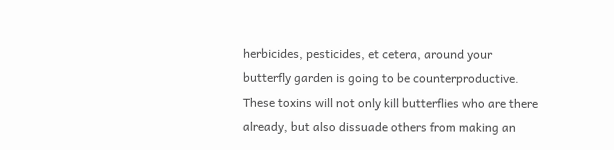herbicides, pesticides, et cetera, around your butterfly garden is going to be counterproductive. These toxins will not only kill butterflies who are there already, but also dissuade others from making an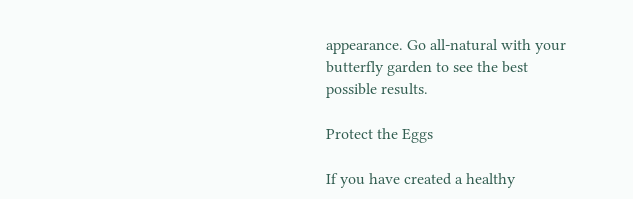appearance. Go all-natural with your butterfly garden to see the best possible results.

Protect the Eggs

If you have created a healthy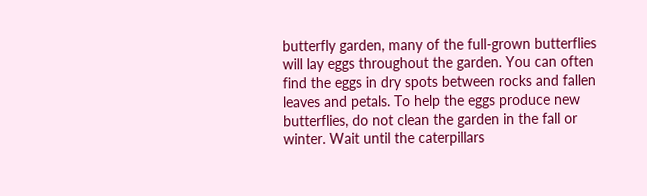butterfly garden, many of the full-grown butterflies will lay eggs throughout the garden. You can often find the eggs in dry spots between rocks and fallen leaves and petals. To help the eggs produce new butterflies, do not clean the garden in the fall or winter. Wait until the caterpillars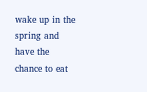wake up in the spring and have the chance to eat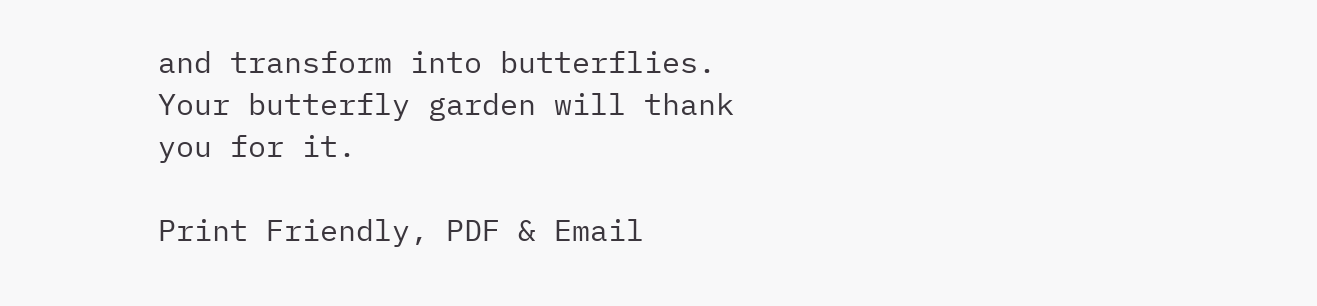and transform into butterflies. Your butterfly garden will thank you for it.

Print Friendly, PDF & Email